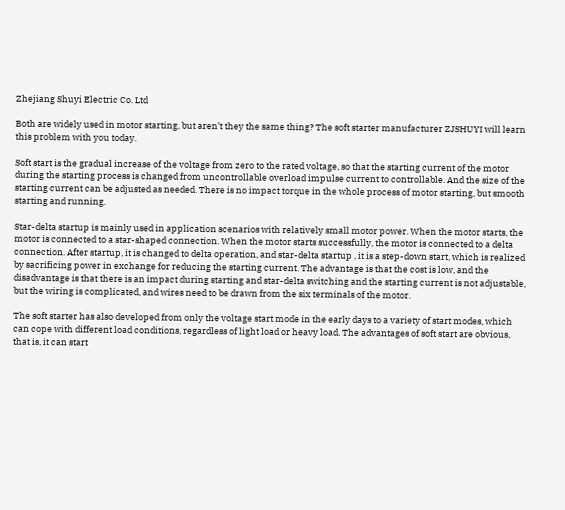Zhejiang Shuyi Electric Co. Ltd

Both are widely used in motor starting, but aren’t they the same thing? The soft starter manufacturer ZJSHUYI will learn this problem with you today.

Soft start is the gradual increase of the voltage from zero to the rated voltage, so that the starting current of the motor during the starting process is changed from uncontrollable overload impulse current to controllable. And the size of the starting current can be adjusted as needed. There is no impact torque in the whole process of motor starting, but smooth starting and running.

Star-delta startup is mainly used in application scenarios with relatively small motor power. When the motor starts, the motor is connected to a star-shaped connection. When the motor starts successfully, the motor is connected to a delta connection. After startup, it is changed to delta operation, and star-delta startup , it is a step-down start, which is realized by sacrificing power in exchange for reducing the starting current. The advantage is that the cost is low, and the disadvantage is that there is an impact during starting and star-delta switching and the starting current is not adjustable, but the wiring is complicated, and wires need to be drawn from the six terminals of the motor.

The soft starter has also developed from only the voltage start mode in the early days to a variety of start modes, which can cope with different load conditions, regardless of light load or heavy load. The advantages of soft start are obvious, that is, it can start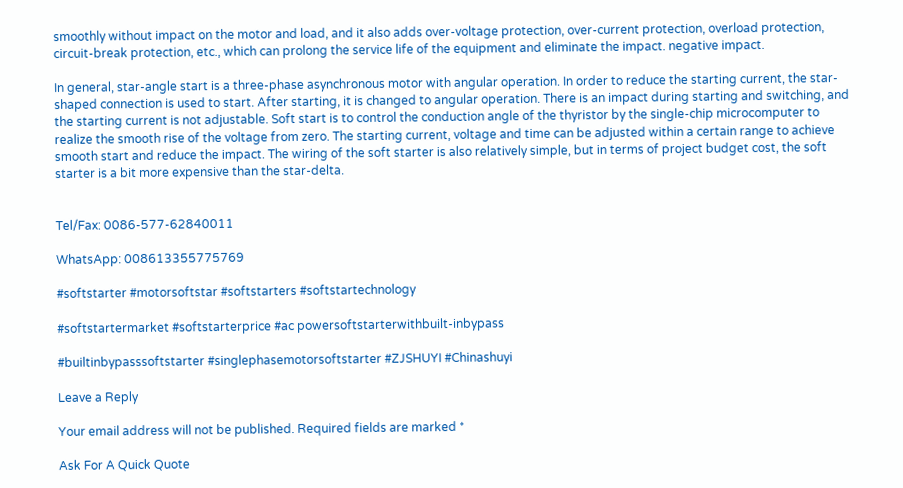smoothly without impact on the motor and load, and it also adds over-voltage protection, over-current protection, overload protection, circuit-break protection, etc., which can prolong the service life of the equipment and eliminate the impact. negative impact.

In general, star-angle start is a three-phase asynchronous motor with angular operation. In order to reduce the starting current, the star-shaped connection is used to start. After starting, it is changed to angular operation. There is an impact during starting and switching, and the starting current is not adjustable. Soft start is to control the conduction angle of the thyristor by the single-chip microcomputer to realize the smooth rise of the voltage from zero. The starting current, voltage and time can be adjusted within a certain range to achieve smooth start and reduce the impact. The wiring of the soft starter is also relatively simple, but in terms of project budget cost, the soft starter is a bit more expensive than the star-delta.


Tel/Fax: 0086-577-62840011

WhatsApp: 008613355775769

#softstarter #motorsoftstar #softstarters #softstartechnology

#softstartermarket #softstarterprice #ac powersoftstarterwithbuilt-inbypass

#builtinbypasssoftstarter #singlephasemotorsoftstarter #ZJSHUYI #Chinashuyi

Leave a Reply

Your email address will not be published. Required fields are marked *

Ask For A Quick Quote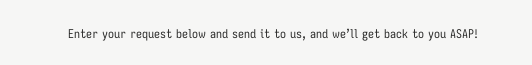Enter your request below and send it to us, and we’ll get back to you ASAP!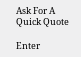Ask For A Quick Quote

Enter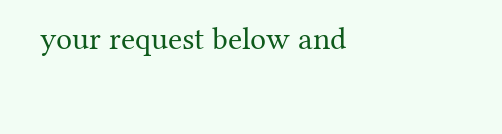your request below and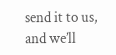send it to us, and we’ll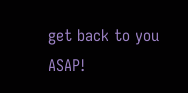get back to you ASAP!